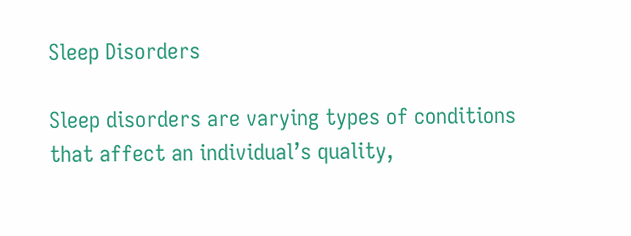Sleep Disorders

Sleep disorders are varying types of conditions that affect an individual’s quality,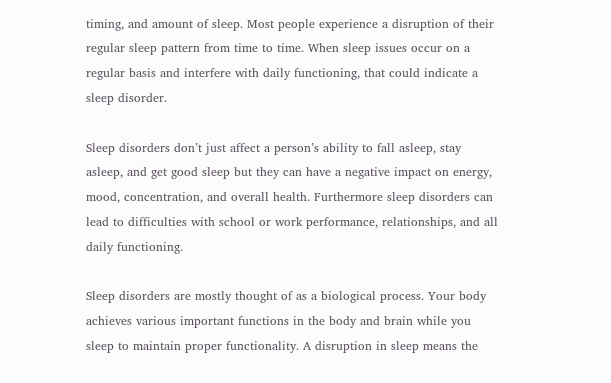timing, and amount of sleep. Most people experience a disruption of their regular sleep pattern from time to time. When sleep issues occur on a regular basis and interfere with daily functioning, that could indicate a sleep disorder.

Sleep disorders don’t just affect a person’s ability to fall asleep, stay asleep, and get good sleep but they can have a negative impact on energy, mood, concentration, and overall health. Furthermore sleep disorders can lead to difficulties with school or work performance, relationships, and all daily functioning.

Sleep disorders are mostly thought of as a biological process. Your body achieves various important functions in the body and brain while you sleep to maintain proper functionality. A disruption in sleep means the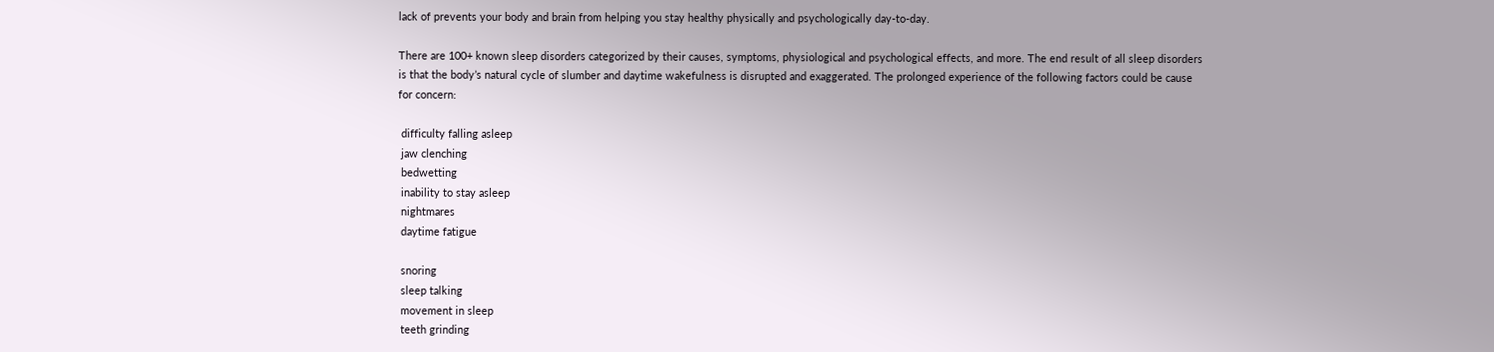lack of prevents your body and brain from helping you stay healthy physically and psychologically day-to-day.

There are 100+ known sleep disorders categorized by their causes, symptoms, physiological and psychological effects, and more. The end result of all sleep disorders is that the body’s natural cycle of slumber and daytime wakefulness is disrupted and exaggerated. The prolonged experience of the following factors could be cause for concern:

 difficulty falling asleep
 jaw clenching
 bedwetting
 inability to stay asleep
 nightmares
 daytime fatigue

 snoring
 sleep talking
 movement in sleep
 teeth grinding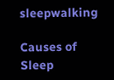sleepwalking

Causes of Sleep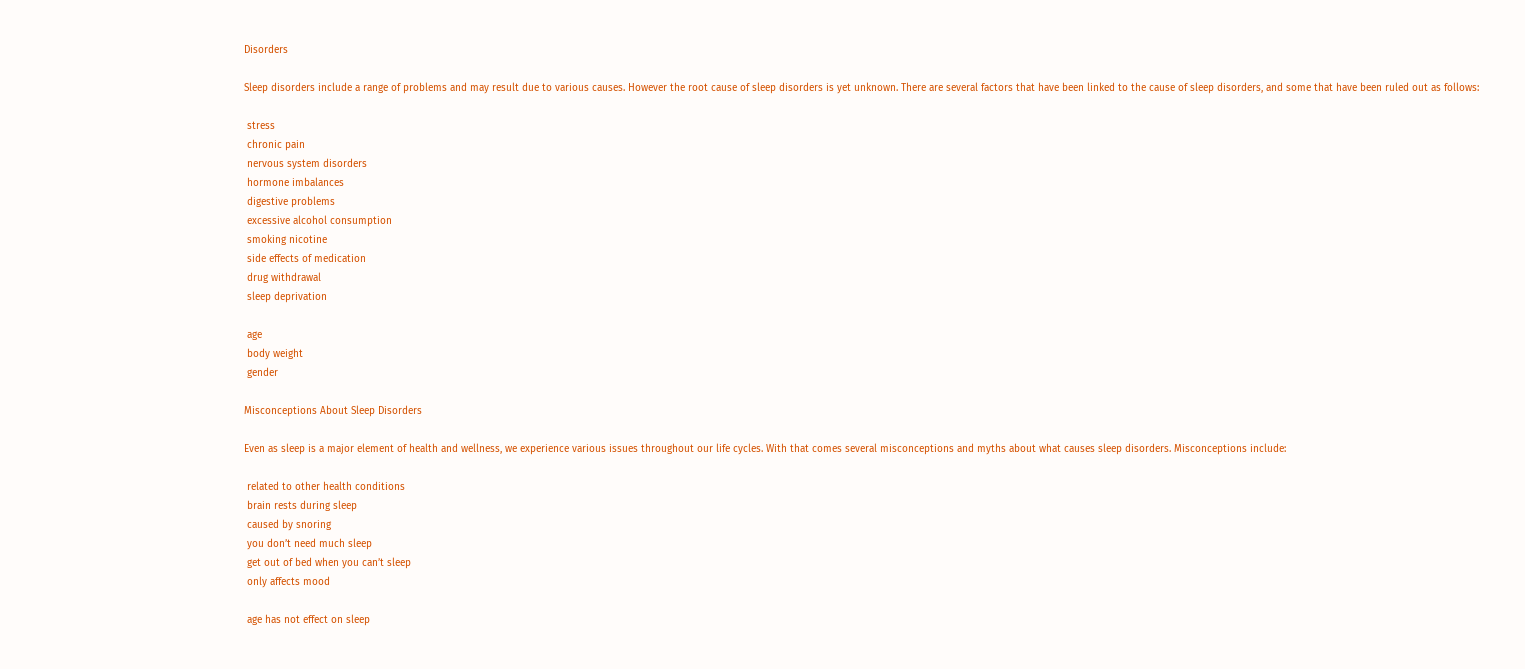Disorders

Sleep disorders include a range of problems and may result due to various causes. However the root cause of sleep disorders is yet unknown. There are several factors that have been linked to the cause of sleep disorders, and some that have been ruled out as follows:

 stress
 chronic pain
 nervous system disorders
 hormone imbalances
 digestive problems
 excessive alcohol consumption
 smoking nicotine
 side effects of medication
 drug withdrawal
 sleep deprivation

 age
 body weight
 gender

Misconceptions About Sleep Disorders

Even as sleep is a major element of health and wellness, we experience various issues throughout our life cycles. With that comes several misconceptions and myths about what causes sleep disorders. Misconceptions include:

 related to other health conditions
 brain rests during sleep
 caused by snoring
 you don’t need much sleep
 get out of bed when you can’t sleep
 only affects mood

 age has not effect on sleep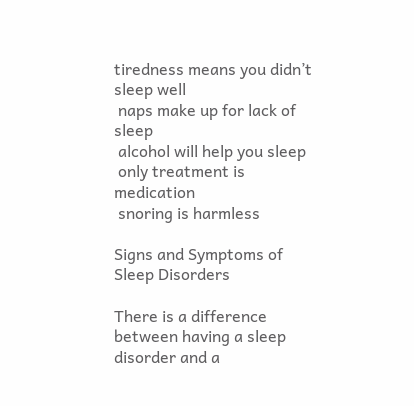tiredness means you didn’t sleep well
 naps make up for lack of sleep
 alcohol will help you sleep
 only treatment is medication
 snoring is harmless

Signs and Symptoms of Sleep Disorders

There is a difference between having a sleep disorder and a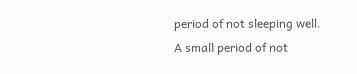period of not sleeping well. A small period of not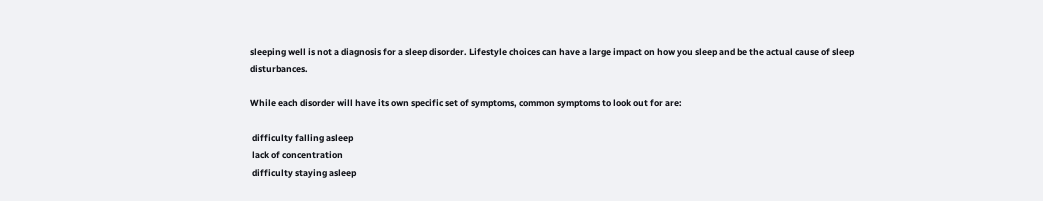sleeping well is not a diagnosis for a sleep disorder. Lifestyle choices can have a large impact on how you sleep and be the actual cause of sleep disturbances.

While each disorder will have its own specific set of symptoms, common symptoms to look out for are:

 difficulty falling asleep
 lack of concentration
 difficulty staying asleep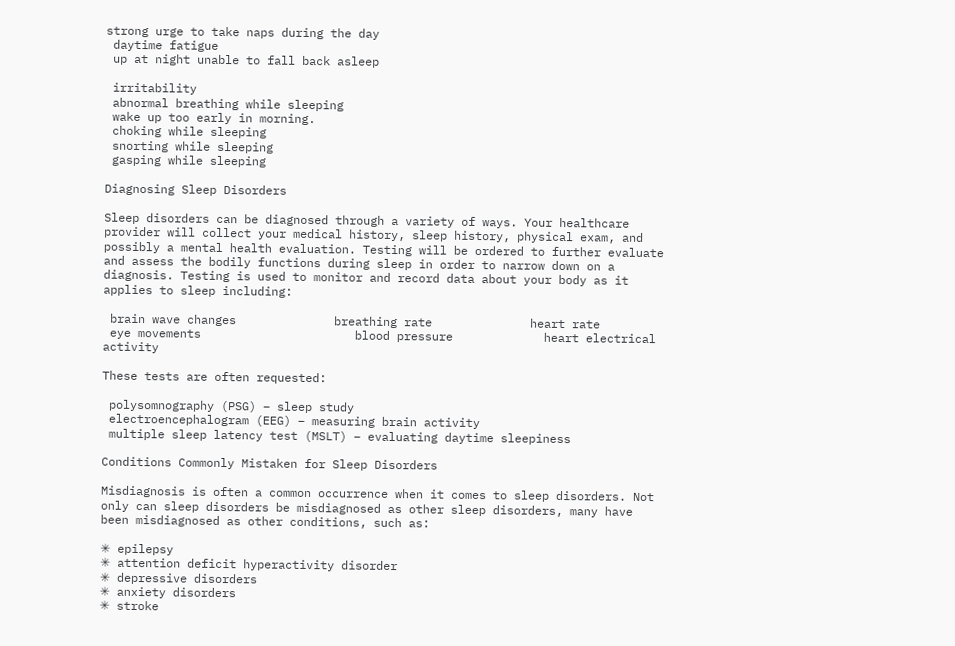strong urge to take naps during the day
 daytime fatigue
 up at night unable to fall back asleep

 irritability
 abnormal breathing while sleeping
 wake up too early in morning.
 choking while sleeping
 snorting while sleeping
 gasping while sleeping

Diagnosing Sleep Disorders

Sleep disorders can be diagnosed through a variety of ways. Your healthcare provider will collect your medical history, sleep history, physical exam, and possibly a mental health evaluation. Testing will be ordered to further evaluate and assess the bodily functions during sleep in order to narrow down on a diagnosis. Testing is used to monitor and record data about your body as it applies to sleep including:

 brain wave changes              breathing rate              heart rate
 eye movements                      blood pressure             heart electrical activity

These tests are often requested:

 polysomnography (PSG) – sleep study
 electroencephalogram (EEG) – measuring brain activity
 multiple sleep latency test (MSLT) – evaluating daytime sleepiness

Conditions Commonly Mistaken for Sleep Disorders

Misdiagnosis is often a common occurrence when it comes to sleep disorders. Not only can sleep disorders be misdiagnosed as other sleep disorders, many have been misdiagnosed as other conditions, such as:

✳ epilepsy
✳ attention deficit hyperactivity disorder
✳ depressive disorders
✳ anxiety disorders
✳ stroke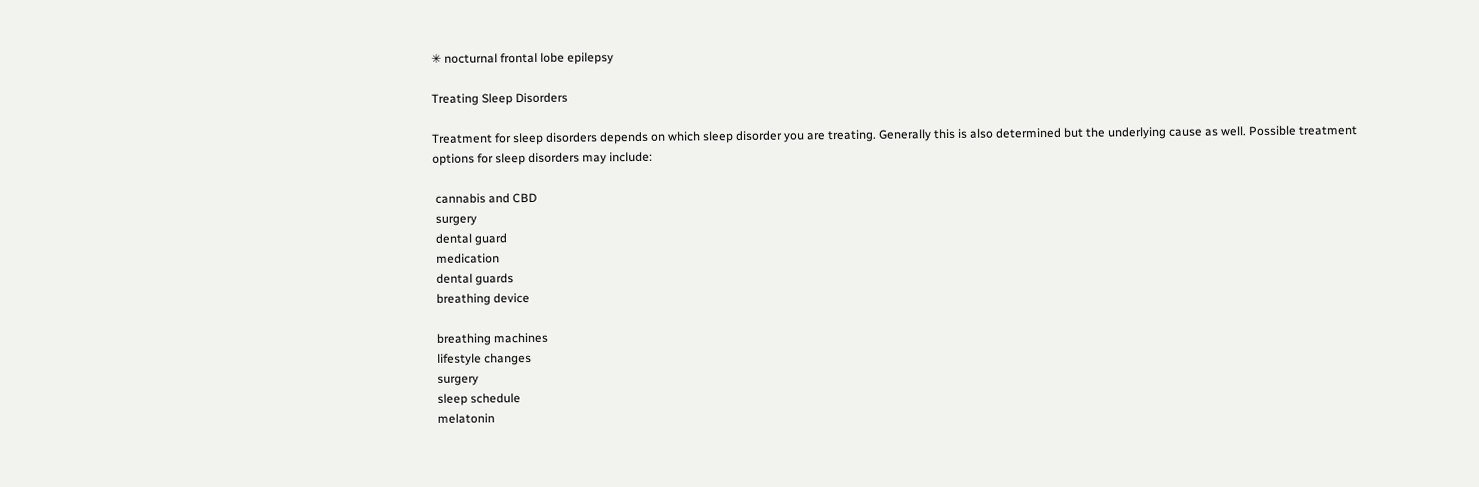✳ nocturnal frontal lobe epilepsy

Treating Sleep Disorders

Treatment for sleep disorders depends on which sleep disorder you are treating. Generally this is also determined but the underlying cause as well. Possible treatment options for sleep disorders may include:

 cannabis and CBD
 surgery
 dental guard
 medication
 dental guards
 breathing device

 breathing machines
 lifestyle changes
 surgery
 sleep schedule
 melatonin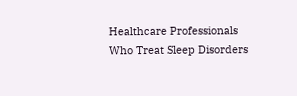Healthcare Professionals Who Treat Sleep Disorders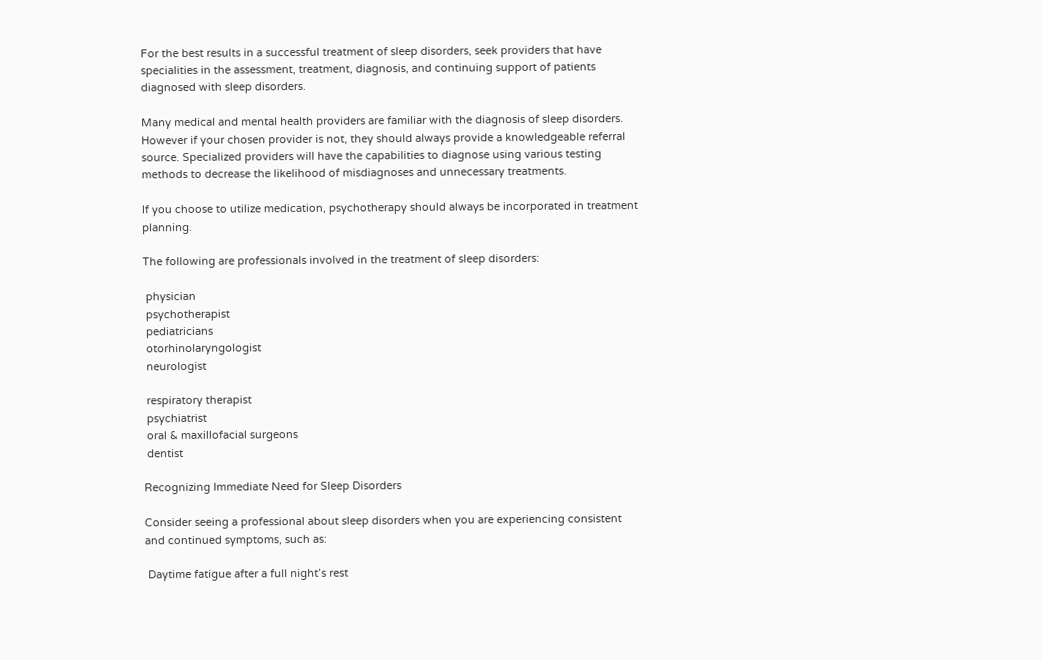For the best results in a successful treatment of sleep disorders, seek providers that have specialities in the assessment, treatment, diagnosis, and continuing support of patients diagnosed with sleep disorders.

Many medical and mental health providers are familiar with the diagnosis of sleep disorders.  However if your chosen provider is not, they should always provide a knowledgeable referral source. Specialized providers will have the capabilities to diagnose using various testing methods to decrease the likelihood of misdiagnoses and unnecessary treatments.

If you choose to utilize medication, psychotherapy should always be incorporated in treatment planning.

The following are professionals involved in the treatment of sleep disorders:

 physician
 psychotherapist
 pediatricians
 otorhinolaryngologist
 neurologist

 respiratory therapist
 psychiatrist
 oral & maxillofacial surgeons
 dentist

Recognizing Immediate Need for Sleep Disorders

Consider seeing a professional about sleep disorders when you are experiencing consistent and continued symptoms, such as:

 Daytime fatigue after a full night’s rest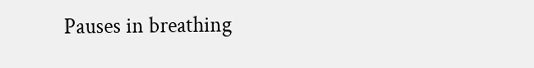Pauses in breathing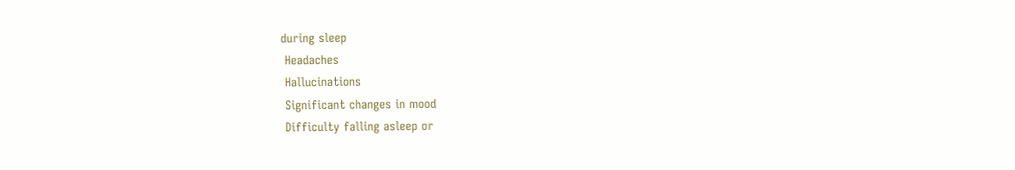during sleep
 Headaches
 Hallucinations
 Significant changes in mood
 Difficulty falling asleep or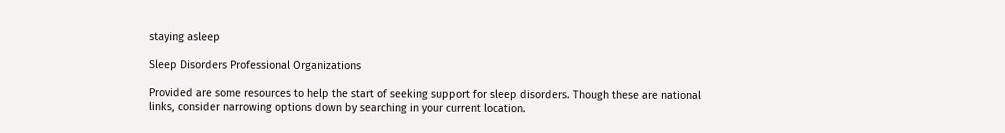staying asleep

Sleep Disorders Professional Organizations

Provided are some resources to help the start of seeking support for sleep disorders. Though these are national links, consider narrowing options down by searching in your current location.